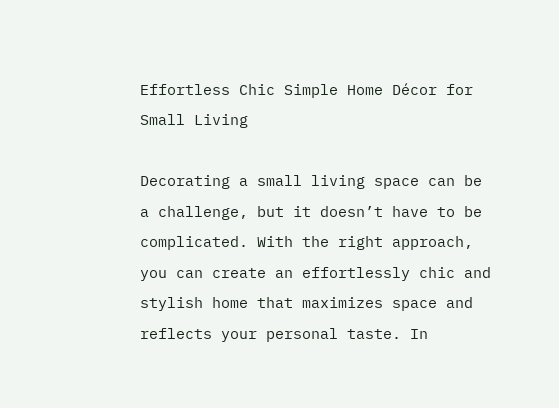Effortless Chic Simple Home Décor for Small Living

Decorating a small living space can be a challenge, but it doesn’t have to be complicated. With the right approach, you can create an effortlessly chic and stylish home that maximizes space and reflects your personal taste. In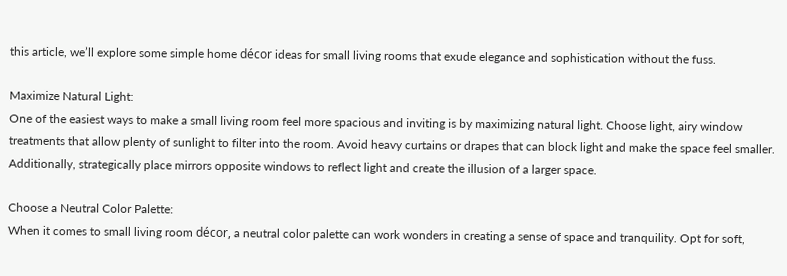this article, we’ll explore some simple home décor ideas for small living rooms that exude elegance and sophistication without the fuss.

Maximize Natural Light:
One of the easiest ways to make a small living room feel more spacious and inviting is by maximizing natural light. Choose light, airy window treatments that allow plenty of sunlight to filter into the room. Avoid heavy curtains or drapes that can block light and make the space feel smaller. Additionally, strategically place mirrors opposite windows to reflect light and create the illusion of a larger space.

Choose a Neutral Color Palette:
When it comes to small living room décor, a neutral color palette can work wonders in creating a sense of space and tranquility. Opt for soft,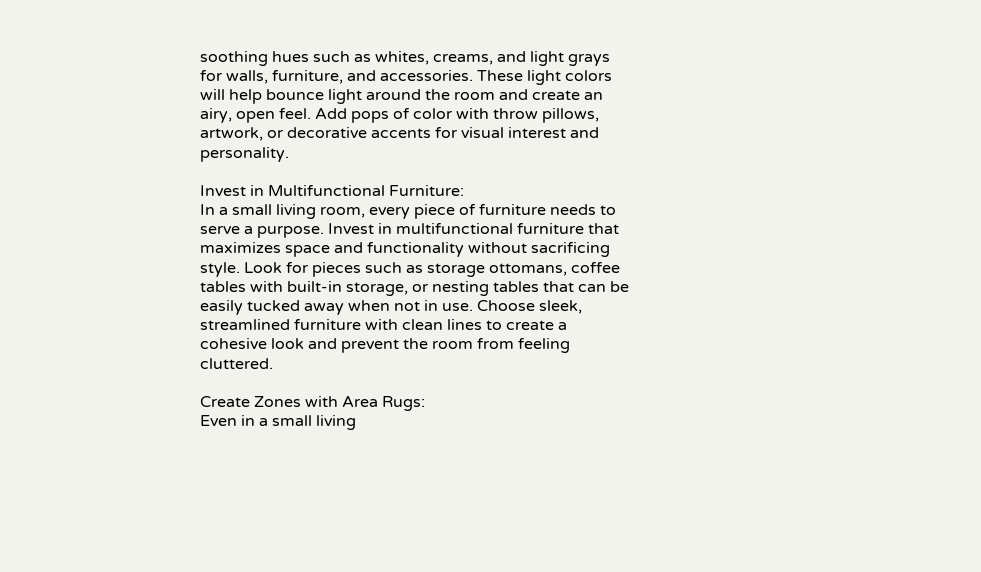soothing hues such as whites, creams, and light grays for walls, furniture, and accessories. These light colors will help bounce light around the room and create an airy, open feel. Add pops of color with throw pillows, artwork, or decorative accents for visual interest and personality.

Invest in Multifunctional Furniture:
In a small living room, every piece of furniture needs to serve a purpose. Invest in multifunctional furniture that maximizes space and functionality without sacrificing style. Look for pieces such as storage ottomans, coffee tables with built-in storage, or nesting tables that can be easily tucked away when not in use. Choose sleek, streamlined furniture with clean lines to create a cohesive look and prevent the room from feeling cluttered.

Create Zones with Area Rugs:
Even in a small living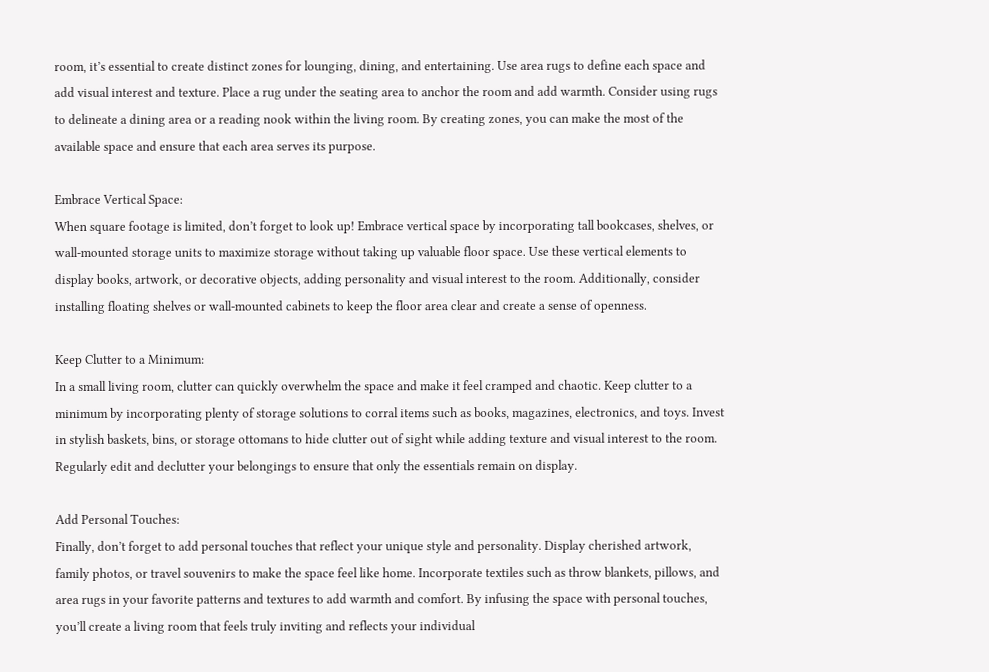room, it’s essential to create distinct zones for lounging, dining, and entertaining. Use area rugs to define each space and add visual interest and texture. Place a rug under the seating area to anchor the room and add warmth. Consider using rugs to delineate a dining area or a reading nook within the living room. By creating zones, you can make the most of the available space and ensure that each area serves its purpose.

Embrace Vertical Space:
When square footage is limited, don’t forget to look up! Embrace vertical space by incorporating tall bookcases, shelves, or wall-mounted storage units to maximize storage without taking up valuable floor space. Use these vertical elements to display books, artwork, or decorative objects, adding personality and visual interest to the room. Additionally, consider installing floating shelves or wall-mounted cabinets to keep the floor area clear and create a sense of openness.

Keep Clutter to a Minimum:
In a small living room, clutter can quickly overwhelm the space and make it feel cramped and chaotic. Keep clutter to a minimum by incorporating plenty of storage solutions to corral items such as books, magazines, electronics, and toys. Invest in stylish baskets, bins, or storage ottomans to hide clutter out of sight while adding texture and visual interest to the room. Regularly edit and declutter your belongings to ensure that only the essentials remain on display.

Add Personal Touches:
Finally, don’t forget to add personal touches that reflect your unique style and personality. Display cherished artwork, family photos, or travel souvenirs to make the space feel like home. Incorporate textiles such as throw blankets, pillows, and area rugs in your favorite patterns and textures to add warmth and comfort. By infusing the space with personal touches, you’ll create a living room that feels truly inviting and reflects your individual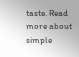taste. Read more about simple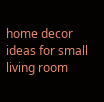home decor ideas for small living room